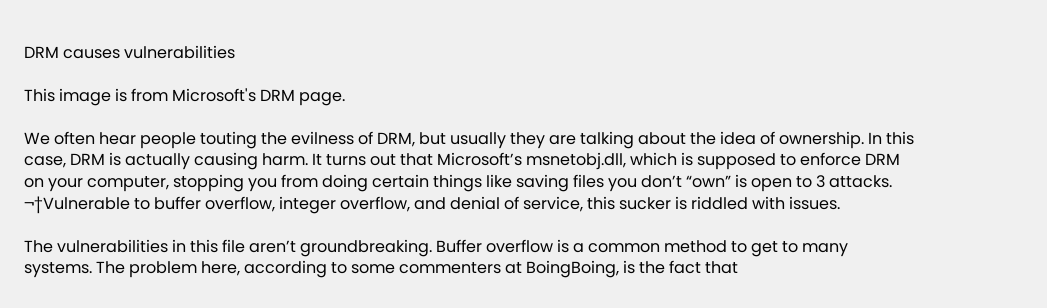DRM causes vulnerabilities

This image is from Microsoft's DRM page.

We often hear people touting the evilness of DRM, but usually they are talking about the idea of ownership. In this case, DRM is actually causing harm. It turns out that Microsoft’s msnetobj.dll, which is supposed to enforce DRM on your computer, stopping you from doing certain things like saving files you don’t “own” is open to 3 attacks. ¬†Vulnerable to buffer overflow, integer overflow, and denial of service, this sucker is riddled with issues.

The vulnerabilities in this file aren’t groundbreaking. Buffer overflow is a common method to get to many systems. The problem here, according to some commenters at BoingBoing, is the fact that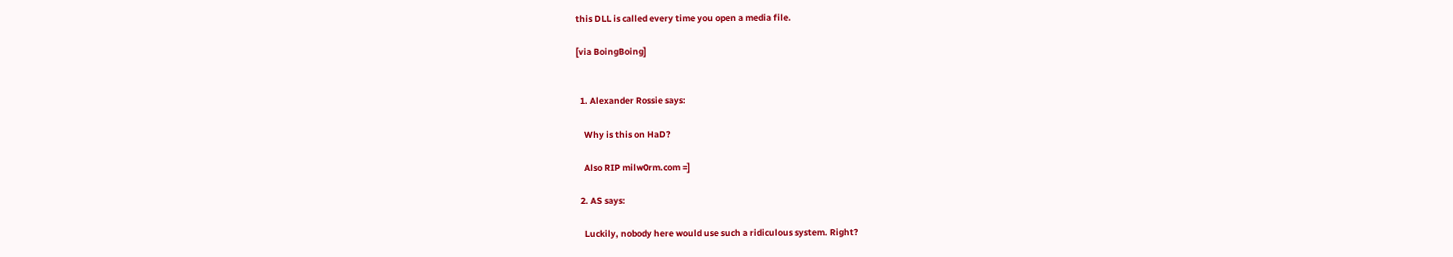this DLL is called every time you open a media file.

[via BoingBoing]


  1. Alexander Rossie says:

    Why is this on HaD?

    Also RIP milw0rm.com =]

  2. AS says:

    Luckily, nobody here would use such a ridiculous system. Right?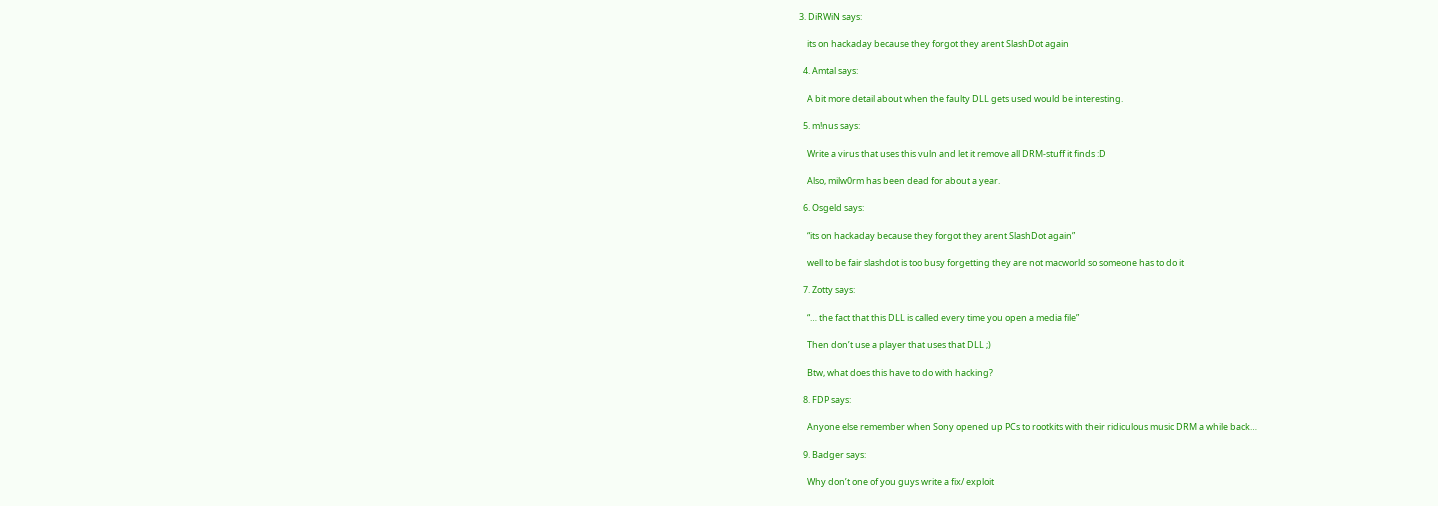3. DiRWiN says:

    its on hackaday because they forgot they arent SlashDot again

  4. Amtal says:

    A bit more detail about when the faulty DLL gets used would be interesting.

  5. m!nus says:

    Write a virus that uses this vuln and let it remove all DRM-stuff it finds :D

    Also, milw0rm has been dead for about a year.

  6. Osgeld says:

    “its on hackaday because they forgot they arent SlashDot again”

    well to be fair slashdot is too busy forgetting they are not macworld so someone has to do it

  7. Zotty says:

    “… the fact that this DLL is called every time you open a media file”

    Then don’t use a player that uses that DLL ;)

    Btw, what does this have to do with hacking?

  8. FDP says:

    Anyone else remember when Sony opened up PCs to rootkits with their ridiculous music DRM a while back…

  9. Badger says:

    Why don’t one of you guys write a fix/ exploit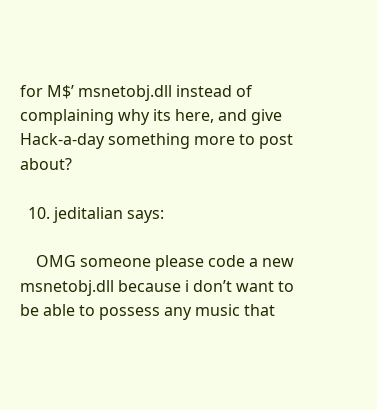for M$’ msnetobj.dll instead of complaining why its here, and give Hack-a-day something more to post about?

  10. jeditalian says:

    OMG someone please code a new msnetobj.dll because i don’t want to be able to possess any music that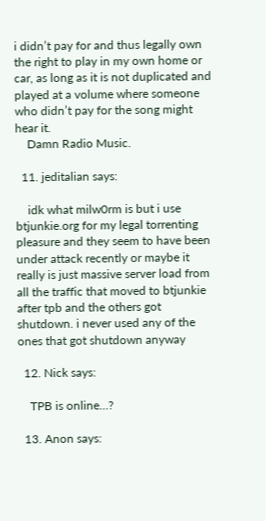i didn’t pay for and thus legally own the right to play in my own home or car, as long as it is not duplicated and played at a volume where someone who didn’t pay for the song might hear it.
    Damn Radio Music.

  11. jeditalian says:

    idk what milw0rm is but i use btjunkie.org for my legal torrenting pleasure and they seem to have been under attack recently or maybe it really is just massive server load from all the traffic that moved to btjunkie after tpb and the others got shutdown. i never used any of the ones that got shutdown anyway

  12. Nick says:

    TPB is online…?

  13. Anon says: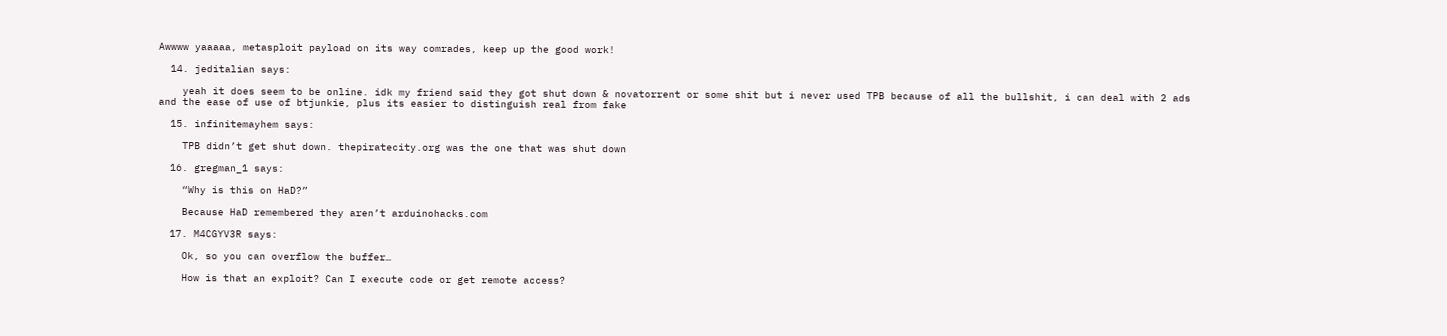Awwww yaaaaa, metasploit payload on its way comrades, keep up the good work!

  14. jeditalian says:

    yeah it does seem to be online. idk my friend said they got shut down & novatorrent or some shit but i never used TPB because of all the bullshit, i can deal with 2 ads and the ease of use of btjunkie, plus its easier to distinguish real from fake

  15. infinitemayhem says:

    TPB didn’t get shut down. thepiratecity.org was the one that was shut down

  16. gregman_1 says:

    “Why is this on HaD?”

    Because HaD remembered they aren’t arduinohacks.com

  17. M4CGYV3R says:

    Ok, so you can overflow the buffer…

    How is that an exploit? Can I execute code or get remote access?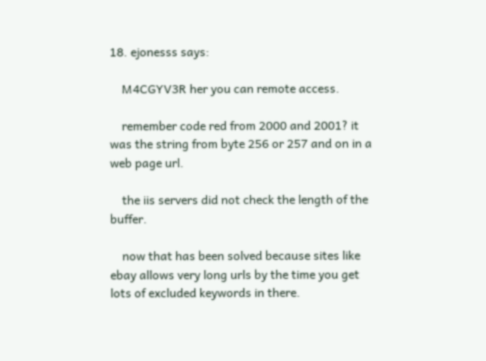18. ejonesss says:

    M4CGYV3R her you can remote access.

    remember code red from 2000 and 2001? it was the string from byte 256 or 257 and on in a web page url.

    the iis servers did not check the length of the buffer.

    now that has been solved because sites like ebay allows very long urls by the time you get lots of excluded keywords in there.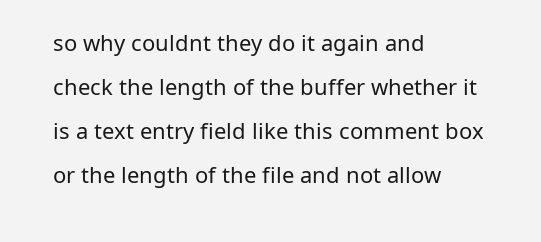so why couldnt they do it again and check the length of the buffer whether it is a text entry field like this comment box or the length of the file and not allow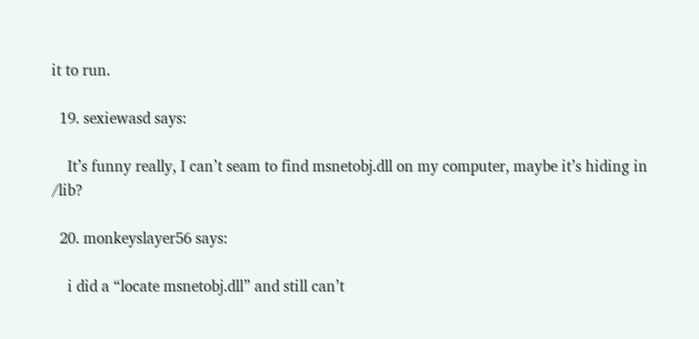it to run.

  19. sexiewasd says:

    It’s funny really, I can’t seam to find msnetobj.dll on my computer, maybe it’s hiding in /lib?

  20. monkeyslayer56 says:

    i did a “locate msnetobj.dll” and still can’t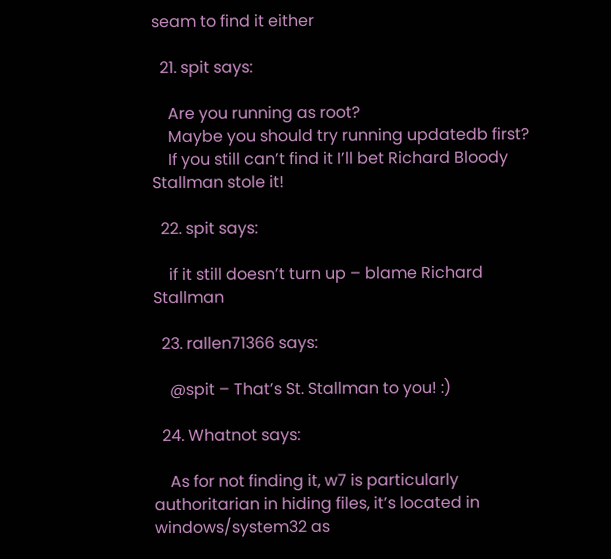seam to find it either

  21. spit says:

    Are you running as root?
    Maybe you should try running updatedb first?
    If you still can’t find it I’ll bet Richard Bloody Stallman stole it!

  22. spit says:

    if it still doesn’t turn up – blame Richard Stallman

  23. rallen71366 says:

    @spit – That’s St. Stallman to you! :)

  24. Whatnot says:

    As for not finding it, w7 is particularly authoritarian in hiding files, it’s located in windows/system32 as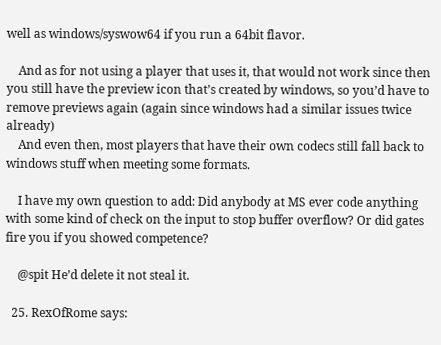well as windows/syswow64 if you run a 64bit flavor.

    And as for not using a player that uses it, that would not work since then you still have the preview icon that’s created by windows, so you’d have to remove previews again (again since windows had a similar issues twice already)
    And even then, most players that have their own codecs still fall back to windows stuff when meeting some formats.

    I have my own question to add: Did anybody at MS ever code anything with some kind of check on the input to stop buffer overflow? Or did gates fire you if you showed competence?

    @spit He’d delete it not steal it.

  25. RexOfRome says: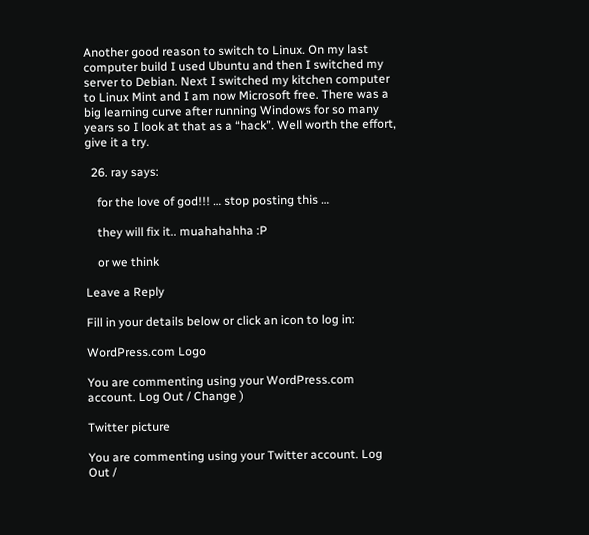Another good reason to switch to Linux. On my last computer build I used Ubuntu and then I switched my server to Debian. Next I switched my kitchen computer to Linux Mint and I am now Microsoft free. There was a big learning curve after running Windows for so many years so I look at that as a “hack”. Well worth the effort, give it a try.

  26. ray says:

    for the love of god!!! … stop posting this …

    they will fix it.. muahahahha :P

    or we think

Leave a Reply

Fill in your details below or click an icon to log in:

WordPress.com Logo

You are commenting using your WordPress.com account. Log Out / Change )

Twitter picture

You are commenting using your Twitter account. Log Out /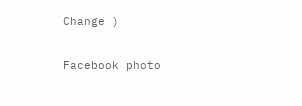Change )

Facebook photo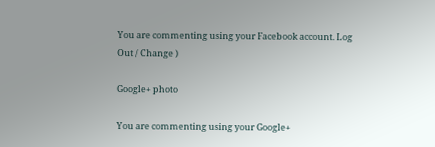You are commenting using your Facebook account. Log Out / Change )

Google+ photo

You are commenting using your Google+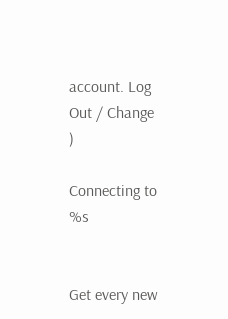account. Log Out / Change )

Connecting to %s


Get every new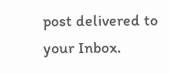post delivered to your Inbox.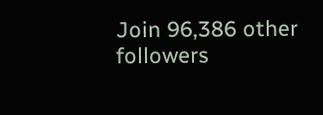Join 96,386 other followers